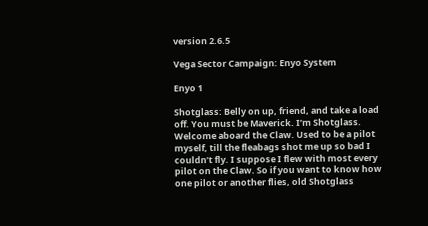version 2.6.5

Vega Sector Campaign: Enyo System

Enyo 1

Shotglass: Belly on up, friend, and take a load off. You must be Maverick. I’m Shotglass. Welcome aboard the Claw. Used to be a pilot myself, till the fleabags shot me up so bad I couldn’t fly. I suppose I flew with most every pilot on the Claw. So if you want to know how one pilot or another flies, old Shotglass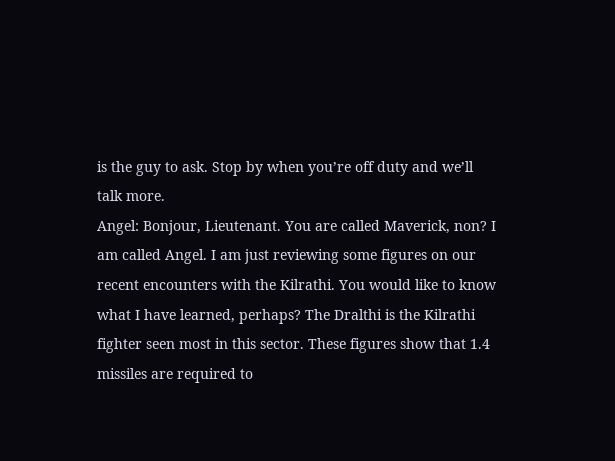is the guy to ask. Stop by when you’re off duty and we’ll talk more.
Angel: Bonjour, Lieutenant. You are called Maverick, non? I am called Angel. I am just reviewing some figures on our recent encounters with the Kilrathi. You would like to know what I have learned, perhaps? The Dralthi is the Kilrathi fighter seen most in this sector. These figures show that 1.4 missiles are required to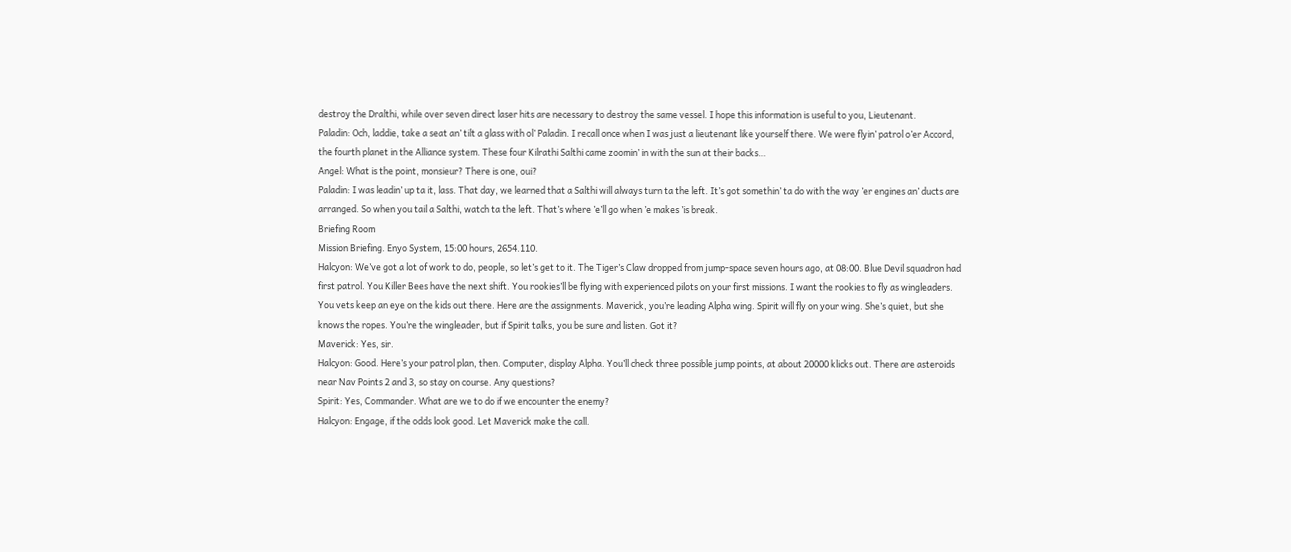destroy the Dralthi, while over seven direct laser hits are necessary to destroy the same vessel. I hope this information is useful to you, Lieutenant.
Paladin: Och, laddie, take a seat an’ tilt a glass with ol’ Paladin. I recall once when I was just a lieutenant like yourself there. We were flyin’ patrol o’er Accord, the fourth planet in the Alliance system. These four Kilrathi Salthi came zoomin’ in with the sun at their backs…
Angel: What is the point, monsieur? There is one, oui?
Paladin: I was leadin’ up ta it, lass. That day, we learned that a Salthi will always turn ta the left. It’s got somethin’ ta do with the way ’er engines an’ ducts are arranged. So when you tail a Salthi, watch ta the left. That’s where ’e’ll go when ’e makes ’is break.
Briefing Room
Mission Briefing. Enyo System, 15:00 hours, 2654.110.
Halcyon: We’ve got a lot of work to do, people, so let’s get to it. The Tiger’s Claw dropped from jump-space seven hours ago, at 08:00. Blue Devil squadron had first patrol. You Killer Bees have the next shift. You rookies’ll be flying with experienced pilots on your first missions. I want the rookies to fly as wingleaders. You vets keep an eye on the kids out there. Here are the assignments. Maverick, you’re leading Alpha wing. Spirit will fly on your wing. She’s quiet, but she knows the ropes. You’re the wingleader, but if Spirit talks, you be sure and listen. Got it?
Maverick: Yes, sir.
Halcyon: Good. Here’s your patrol plan, then. Computer, display Alpha. You’ll check three possible jump points, at about 20000 klicks out. There are asteroids near Nav Points 2 and 3, so stay on course. Any questions?
Spirit: Yes, Commander. What are we to do if we encounter the enemy?
Halcyon: Engage, if the odds look good. Let Maverick make the call.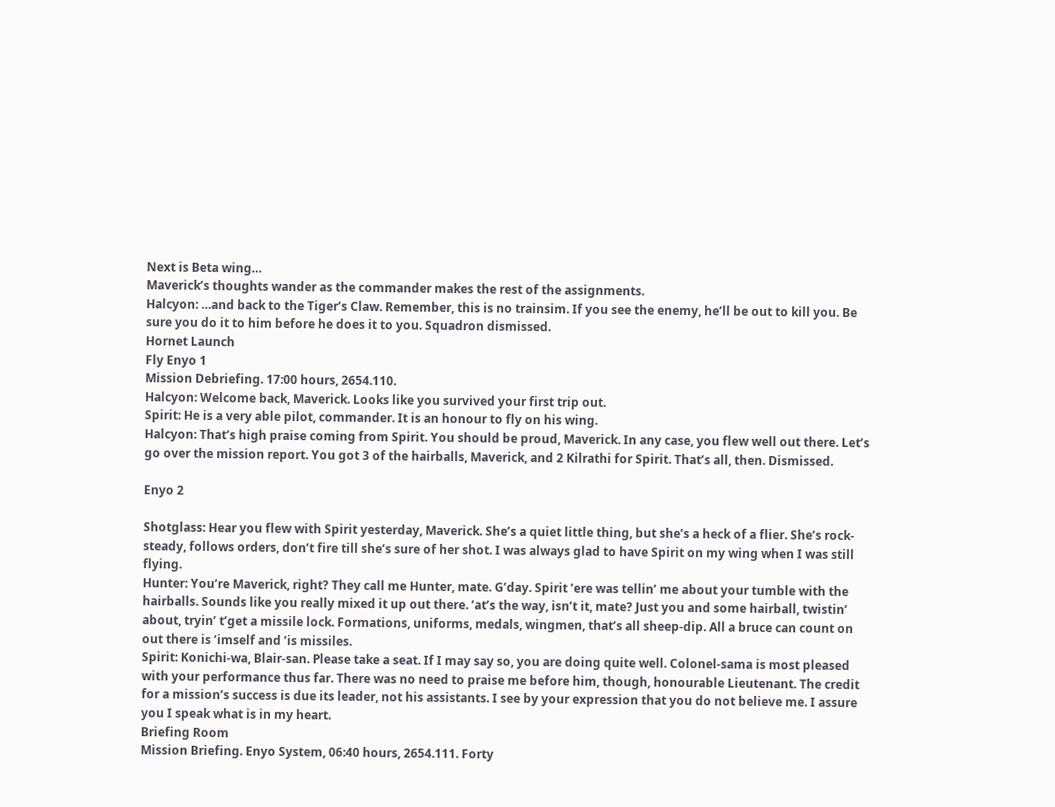Next is Beta wing…
Maverick’s thoughts wander as the commander makes the rest of the assignments.
Halcyon: …and back to the Tiger’s Claw. Remember, this is no trainsim. If you see the enemy, he’ll be out to kill you. Be sure you do it to him before he does it to you. Squadron dismissed.
Hornet Launch
Fly Enyo 1
Mission Debriefing. 17:00 hours, 2654.110.
Halcyon: Welcome back, Maverick. Looks like you survived your first trip out.
Spirit: He is a very able pilot, commander. It is an honour to fly on his wing.
Halcyon: That’s high praise coming from Spirit. You should be proud, Maverick. In any case, you flew well out there. Let’s go over the mission report. You got 3 of the hairballs, Maverick, and 2 Kilrathi for Spirit. That’s all, then. Dismissed.

Enyo 2

Shotglass: Hear you flew with Spirit yesterday, Maverick. She’s a quiet little thing, but she’s a heck of a flier. She’s rock-steady, follows orders, don’t fire till she’s sure of her shot. I was always glad to have Spirit on my wing when I was still flying.
Hunter: You’re Maverick, right? They call me Hunter, mate. G’day. Spirit ’ere was tellin’ me about your tumble with the hairballs. Sounds like you really mixed it up out there. ’at’s the way, isn’t it, mate? Just you and some hairball, twistin’ about, tryin’ t’get a missile lock. Formations, uniforms, medals, wingmen, that’s all sheep-dip. All a bruce can count on out there is ’imself and ’is missiles.
Spirit: Konichi-wa, Blair-san. Please take a seat. If I may say so, you are doing quite well. Colonel-sama is most pleased with your performance thus far. There was no need to praise me before him, though, honourable Lieutenant. The credit for a mission’s success is due its leader, not his assistants. I see by your expression that you do not believe me. I assure you I speak what is in my heart.
Briefing Room
Mission Briefing. Enyo System, 06:40 hours, 2654.111. Forty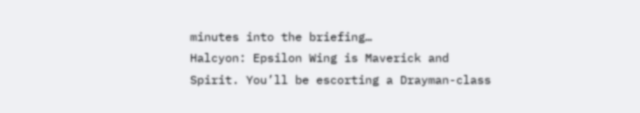minutes into the briefing…
Halcyon: Epsilon Wing is Maverick and Spirit. You’ll be escorting a Drayman-class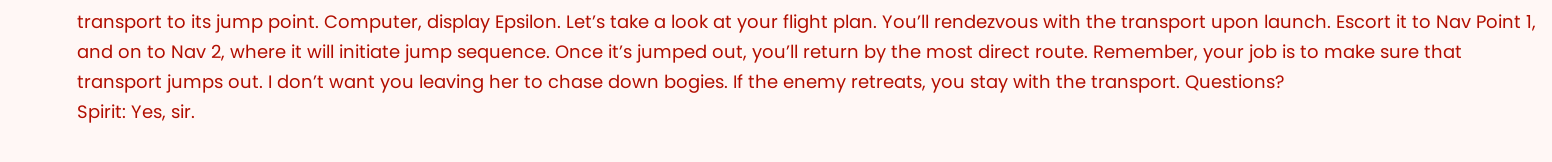transport to its jump point. Computer, display Epsilon. Let’s take a look at your flight plan. You’ll rendezvous with the transport upon launch. Escort it to Nav Point 1, and on to Nav 2, where it will initiate jump sequence. Once it’s jumped out, you’ll return by the most direct route. Remember, your job is to make sure that transport jumps out. I don’t want you leaving her to chase down bogies. If the enemy retreats, you stay with the transport. Questions?
Spirit: Yes, sir.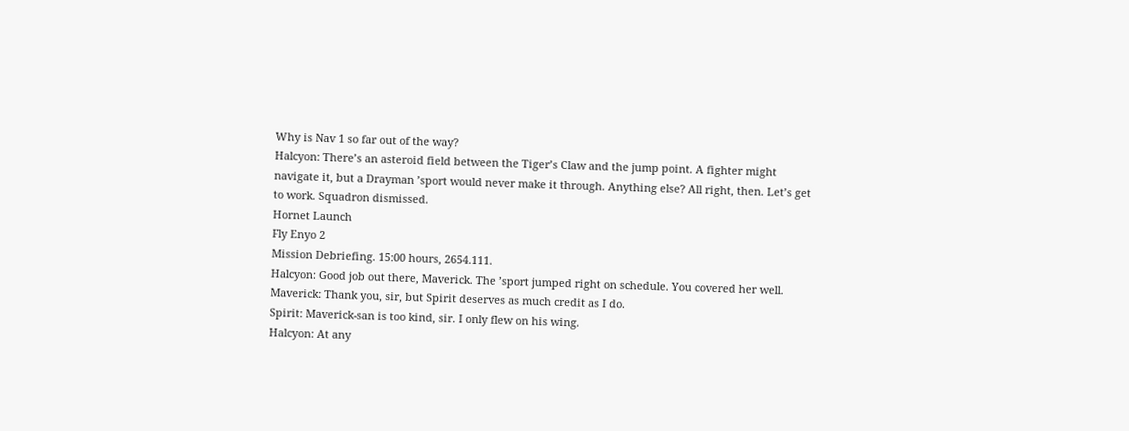Why is Nav 1 so far out of the way?
Halcyon: There’s an asteroid field between the Tiger’s Claw and the jump point. A fighter might navigate it, but a Drayman ’sport would never make it through. Anything else? All right, then. Let’s get to work. Squadron dismissed.
Hornet Launch
Fly Enyo 2
Mission Debriefing. 15:00 hours, 2654.111.
Halcyon: Good job out there, Maverick. The ’sport jumped right on schedule. You covered her well.
Maverick: Thank you, sir, but Spirit deserves as much credit as I do.
Spirit: Maverick-san is too kind, sir. I only flew on his wing.
Halcyon: At any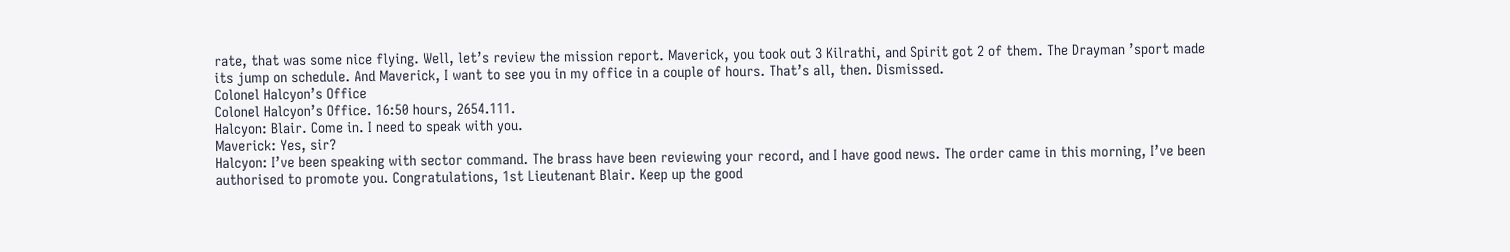rate, that was some nice flying. Well, let’s review the mission report. Maverick, you took out 3 Kilrathi, and Spirit got 2 of them. The Drayman ’sport made its jump on schedule. And Maverick, I want to see you in my office in a couple of hours. That’s all, then. Dismissed.
Colonel Halcyon’s Office
Colonel Halcyon’s Office. 16:50 hours, 2654.111.
Halcyon: Blair. Come in. I need to speak with you.
Maverick: Yes, sir?
Halcyon: I’ve been speaking with sector command. The brass have been reviewing your record, and I have good news. The order came in this morning, I’ve been authorised to promote you. Congratulations, 1st Lieutenant Blair. Keep up the good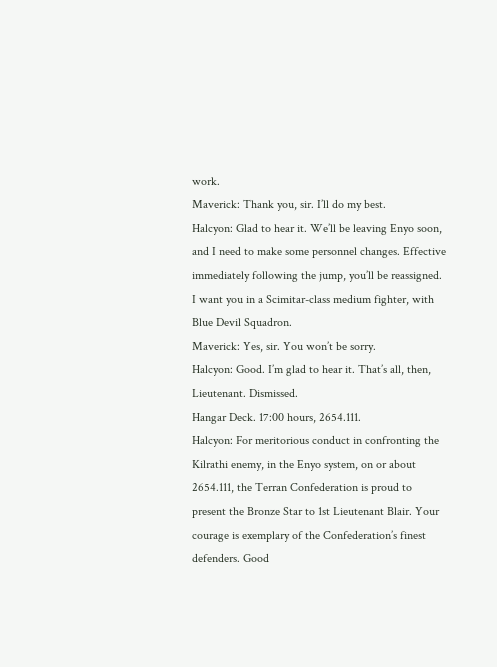work.
Maverick: Thank you, sir. I’ll do my best.
Halcyon: Glad to hear it. We’ll be leaving Enyo soon, and I need to make some personnel changes. Effective immediately following the jump, you’ll be reassigned. I want you in a Scimitar-class medium fighter, with Blue Devil Squadron.
Maverick: Yes, sir. You won’t be sorry.
Halcyon: Good. I’m glad to hear it. That’s all, then, Lieutenant. Dismissed.
Hangar Deck. 17:00 hours, 2654.111.
Halcyon: For meritorious conduct in confronting the Kilrathi enemy, in the Enyo system, on or about 2654.111, the Terran Confederation is proud to present the Bronze Star to 1st Lieutenant Blair. Your courage is exemplary of the Confederation’s finest defenders. Good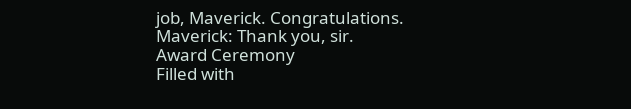job, Maverick. Congratulations.
Maverick: Thank you, sir.
Award Ceremony
Filled with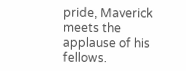pride, Maverick meets the applause of his fellows.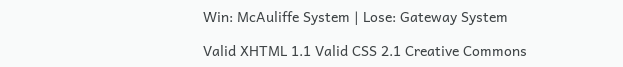Win: McAuliffe System | Lose: Gateway System

Valid XHTML 1.1 Valid CSS 2.1 Creative Commons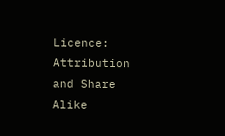Licence: Attribution and Share Alike